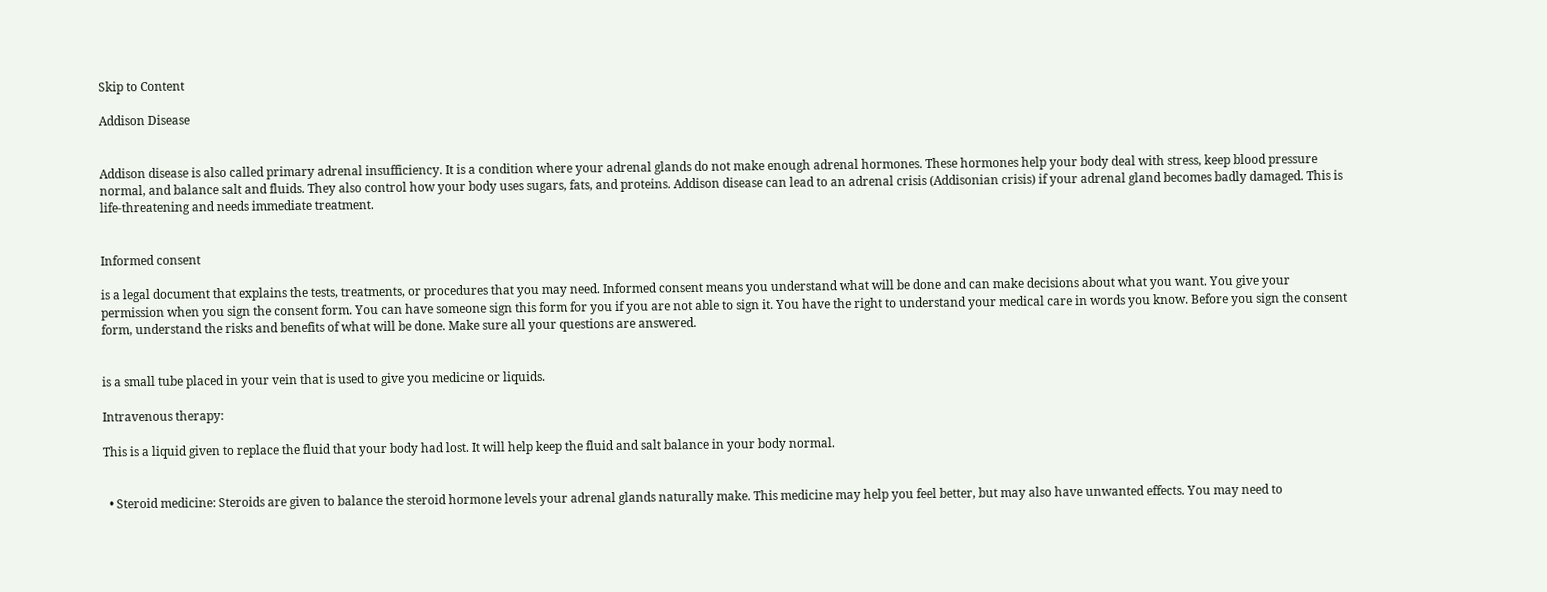Skip to Content

Addison Disease


Addison disease is also called primary adrenal insufficiency. It is a condition where your adrenal glands do not make enough adrenal hormones. These hormones help your body deal with stress, keep blood pressure normal, and balance salt and fluids. They also control how your body uses sugars, fats, and proteins. Addison disease can lead to an adrenal crisis (Addisonian crisis) if your adrenal gland becomes badly damaged. This is life-threatening and needs immediate treatment.


Informed consent

is a legal document that explains the tests, treatments, or procedures that you may need. Informed consent means you understand what will be done and can make decisions about what you want. You give your permission when you sign the consent form. You can have someone sign this form for you if you are not able to sign it. You have the right to understand your medical care in words you know. Before you sign the consent form, understand the risks and benefits of what will be done. Make sure all your questions are answered.


is a small tube placed in your vein that is used to give you medicine or liquids.

Intravenous therapy:

This is a liquid given to replace the fluid that your body had lost. It will help keep the fluid and salt balance in your body normal.


  • Steroid medicine: Steroids are given to balance the steroid hormone levels your adrenal glands naturally make. This medicine may help you feel better, but may also have unwanted effects. You may need to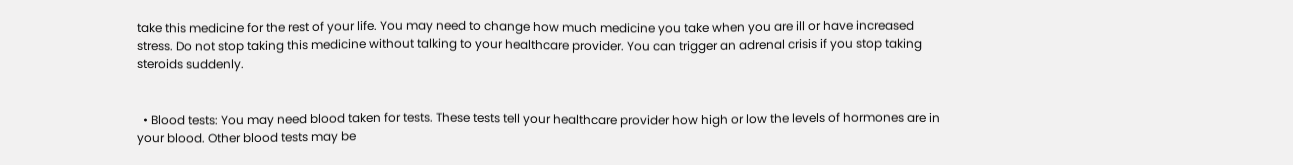take this medicine for the rest of your life. You may need to change how much medicine you take when you are ill or have increased stress. Do not stop taking this medicine without talking to your healthcare provider. You can trigger an adrenal crisis if you stop taking steroids suddenly.


  • Blood tests: You may need blood taken for tests. These tests tell your healthcare provider how high or low the levels of hormones are in your blood. Other blood tests may be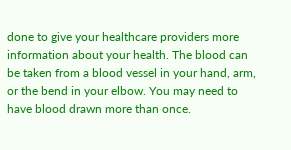done to give your healthcare providers more information about your health. The blood can be taken from a blood vessel in your hand, arm, or the bend in your elbow. You may need to have blood drawn more than once.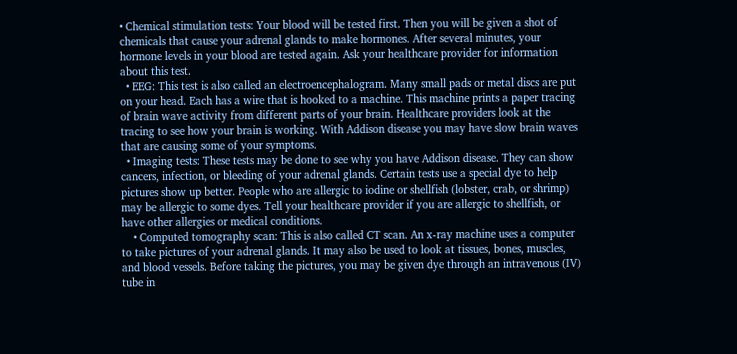• Chemical stimulation tests: Your blood will be tested first. Then you will be given a shot of chemicals that cause your adrenal glands to make hormones. After several minutes, your hormone levels in your blood are tested again. Ask your healthcare provider for information about this test.
  • EEG: This test is also called an electroencephalogram. Many small pads or metal discs are put on your head. Each has a wire that is hooked to a machine. This machine prints a paper tracing of brain wave activity from different parts of your brain. Healthcare providers look at the tracing to see how your brain is working. With Addison disease you may have slow brain waves that are causing some of your symptoms.
  • Imaging tests: These tests may be done to see why you have Addison disease. They can show cancers, infection, or bleeding of your adrenal glands. Certain tests use a special dye to help pictures show up better. People who are allergic to iodine or shellfish (lobster, crab, or shrimp) may be allergic to some dyes. Tell your healthcare provider if you are allergic to shellfish, or have other allergies or medical conditions.
    • Computed tomography scan: This is also called CT scan. An x-ray machine uses a computer to take pictures of your adrenal glands. It may also be used to look at tissues, bones, muscles, and blood vessels. Before taking the pictures, you may be given dye through an intravenous (IV) tube in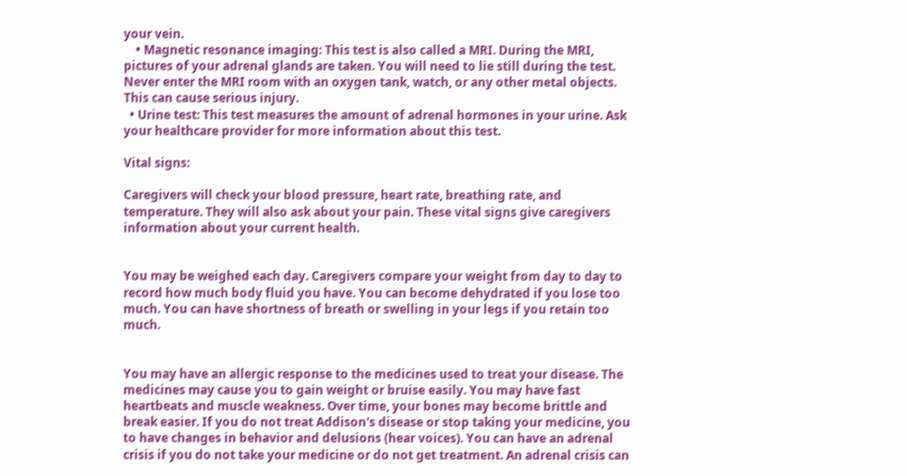your vein.
    • Magnetic resonance imaging: This test is also called a MRI. During the MRI, pictures of your adrenal glands are taken. You will need to lie still during the test. Never enter the MRI room with an oxygen tank, watch, or any other metal objects. This can cause serious injury.
  • Urine test: This test measures the amount of adrenal hormones in your urine. Ask your healthcare provider for more information about this test.

Vital signs:

Caregivers will check your blood pressure, heart rate, breathing rate, and temperature. They will also ask about your pain. These vital signs give caregivers information about your current health.


You may be weighed each day. Caregivers compare your weight from day to day to record how much body fluid you have. You can become dehydrated if you lose too much. You can have shortness of breath or swelling in your legs if you retain too much.


You may have an allergic response to the medicines used to treat your disease. The medicines may cause you to gain weight or bruise easily. You may have fast heartbeats and muscle weakness. Over time, your bones may become brittle and break easier. If you do not treat Addison's disease or stop taking your medicine, you to have changes in behavior and delusions (hear voices). You can have an adrenal crisis if you do not take your medicine or do not get treatment. An adrenal crisis can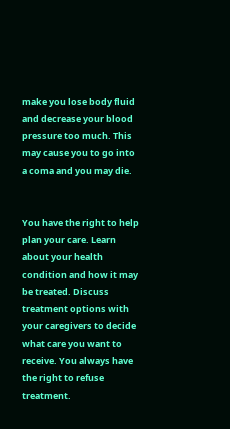make you lose body fluid and decrease your blood pressure too much. This may cause you to go into a coma and you may die.


You have the right to help plan your care. Learn about your health condition and how it may be treated. Discuss treatment options with your caregivers to decide what care you want to receive. You always have the right to refuse treatment.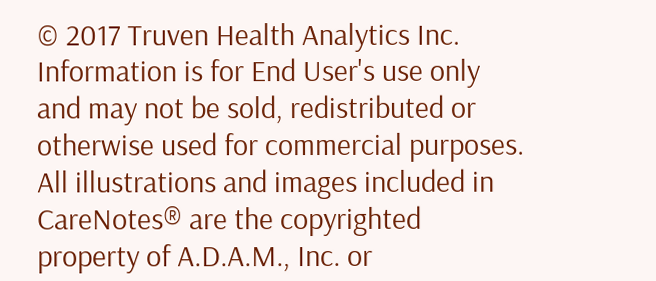© 2017 Truven Health Analytics Inc. Information is for End User's use only and may not be sold, redistributed or otherwise used for commercial purposes. All illustrations and images included in CareNotes® are the copyrighted property of A.D.A.M., Inc. or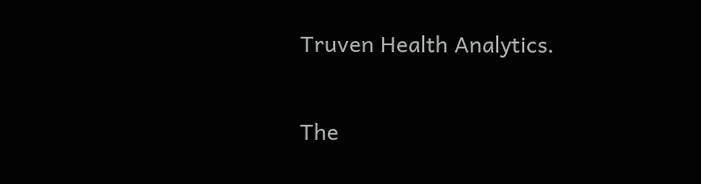Truven Health Analytics.

The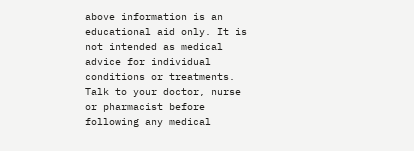above information is an educational aid only. It is not intended as medical advice for individual conditions or treatments. Talk to your doctor, nurse or pharmacist before following any medical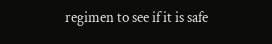regimen to see if it is safe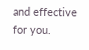and effective for you.